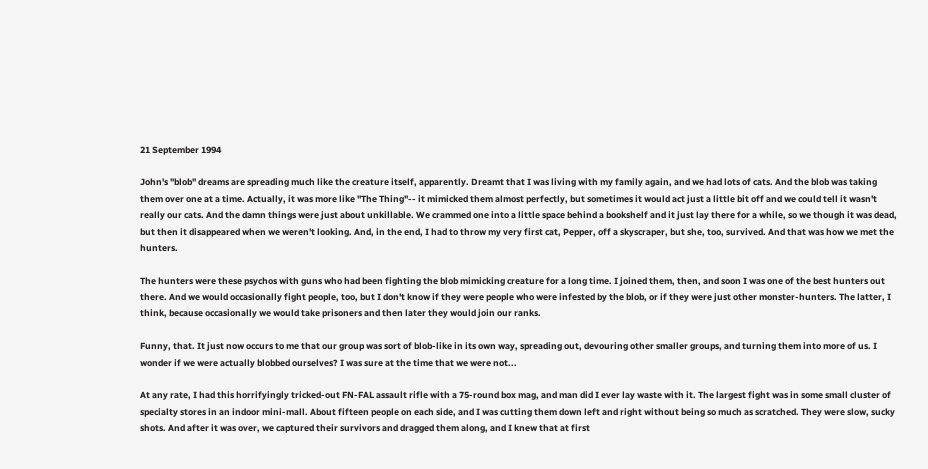21 September 1994

John's "blob" dreams are spreading much like the creature itself, apparently. Dreamt that I was living with my family again, and we had lots of cats. And the blob was taking them over one at a time. Actually, it was more like "The Thing"-- it mimicked them almost perfectly, but sometimes it would act just a little bit off and we could tell it wasn't really our cats. And the damn things were just about unkillable. We crammed one into a little space behind a bookshelf and it just lay there for a while, so we though it was dead, but then it disappeared when we weren't looking. And, in the end, I had to throw my very first cat, Pepper, off a skyscraper, but she, too, survived. And that was how we met the hunters.

The hunters were these psychos with guns who had been fighting the blob mimicking creature for a long time. I joined them, then, and soon I was one of the best hunters out there. And we would occasionally fight people, too, but I don't know if they were people who were infested by the blob, or if they were just other monster-hunters. The latter, I think, because occasionally we would take prisoners and then later they would join our ranks.

Funny, that. It just now occurs to me that our group was sort of blob-like in its own way, spreading out, devouring other smaller groups, and turning them into more of us. I wonder if we were actually blobbed ourselves? I was sure at the time that we were not...

At any rate, I had this horrifyingly tricked-out FN-FAL assault rifle with a 75-round box mag, and man did I ever lay waste with it. The largest fight was in some small cluster of specialty stores in an indoor mini-mall. About fifteen people on each side, and I was cutting them down left and right without being so much as scratched. They were slow, sucky shots. And after it was over, we captured their survivors and dragged them along, and I knew that at first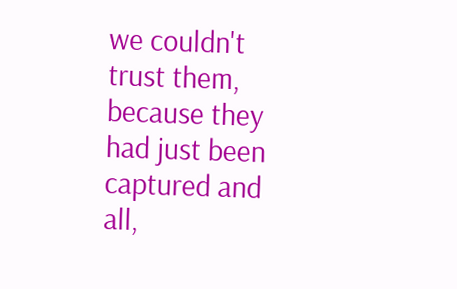we couldn't trust them, because they had just been captured and all,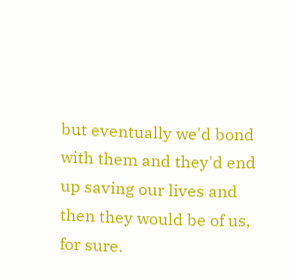but eventually we'd bond with them and they'd end up saving our lives and then they would be of us, for sure.